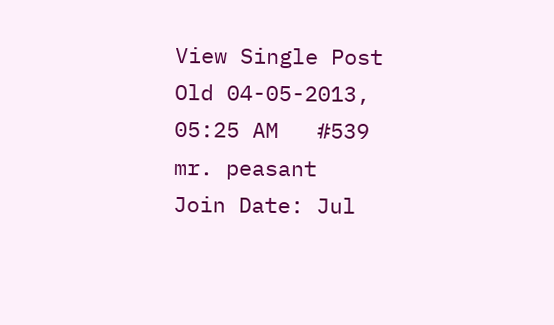View Single Post
Old 04-05-2013, 05:25 AM   #539
mr. peasant
Join Date: Jul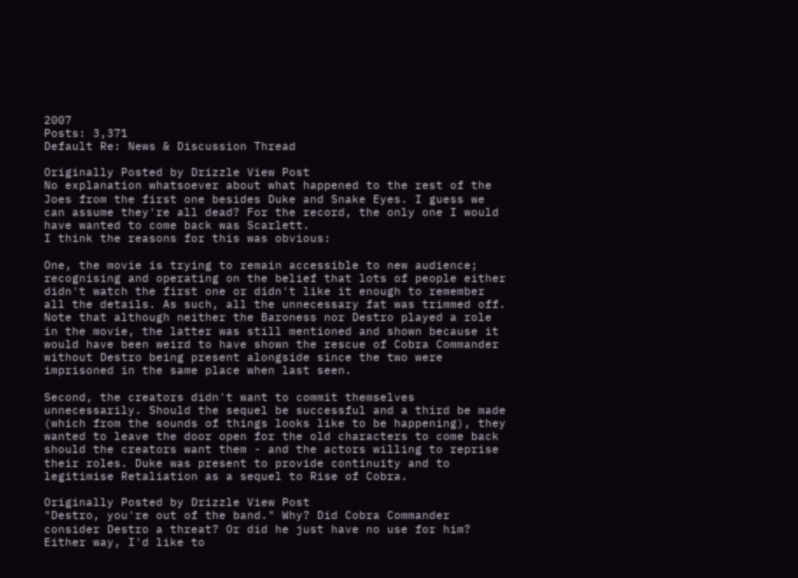2007
Posts: 3,371
Default Re: News & Discussion Thread

Originally Posted by Drizzle View Post
No explanation whatsoever about what happened to the rest of the Joes from the first one besides Duke and Snake Eyes. I guess we can assume they're all dead? For the record, the only one I would have wanted to come back was Scarlett.
I think the reasons for this was obvious:

One, the movie is trying to remain accessible to new audience; recognising and operating on the belief that lots of people either didn't watch the first one or didn't like it enough to remember all the details. As such, all the unnecessary fat was trimmed off. Note that although neither the Baroness nor Destro played a role in the movie, the latter was still mentioned and shown because it would have been weird to have shown the rescue of Cobra Commander without Destro being present alongside since the two were imprisoned in the same place when last seen.

Second, the creators didn't want to commit themselves unnecessarily. Should the sequel be successful and a third be made (which from the sounds of things looks like to be happening), they wanted to leave the door open for the old characters to come back should the creators want them - and the actors willing to reprise their roles. Duke was present to provide continuity and to legitimise Retaliation as a sequel to Rise of Cobra.

Originally Posted by Drizzle View Post
"Destro, you're out of the band." Why? Did Cobra Commander consider Destro a threat? Or did he just have no use for him? Either way, I'd like to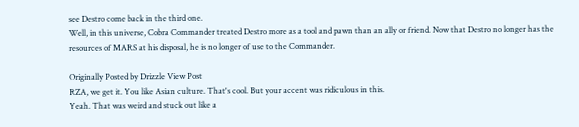see Destro come back in the third one.
Well, in this universe, Cobra Commander treated Destro more as a tool and pawn than an ally or friend. Now that Destro no longer has the resources of MARS at his disposal, he is no longer of use to the Commander.

Originally Posted by Drizzle View Post
RZA, we get it. You like Asian culture. That's cool. But your accent was ridiculous in this.
Yeah. That was weird and stuck out like a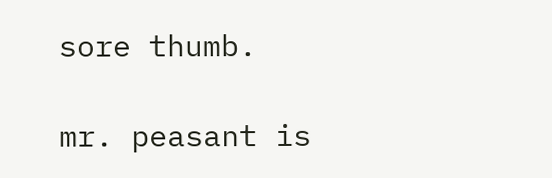sore thumb.

mr. peasant is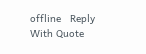offline   Reply With Quote